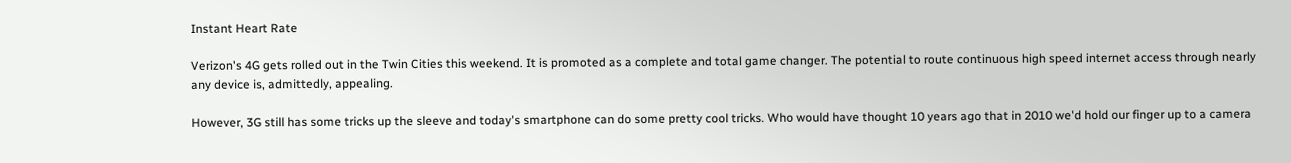Instant Heart Rate

Verizon's 4G gets rolled out in the Twin Cities this weekend. It is promoted as a complete and total game changer. The potential to route continuous high speed internet access through nearly any device is, admittedly, appealing.

However, 3G still has some tricks up the sleeve and today's smartphone can do some pretty cool tricks. Who would have thought 10 years ago that in 2010 we'd hold our finger up to a camera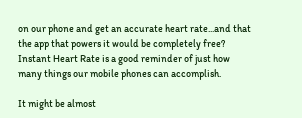on our phone and get an accurate heart rate...and that the app that powers it would be completely free? Instant Heart Rate is a good reminder of just how many things our mobile phones can accomplish.

It might be almost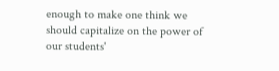enough to make one think we should capitalize on the power of our students'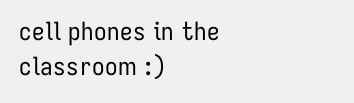cell phones in the classroom :)